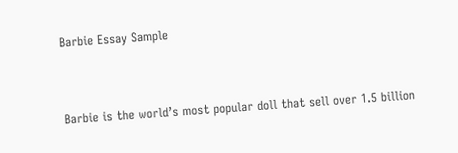Barbie Essay Sample


Barbie is the world’s most popular doll that sell over 1.5 billion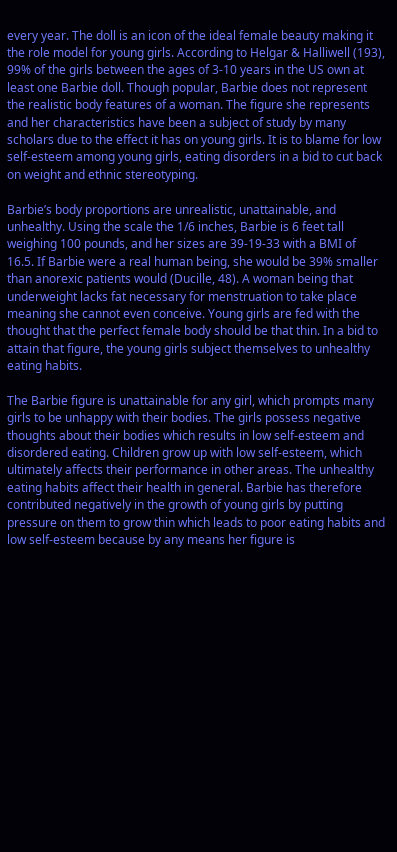every year. The doll is an icon of the ideal female beauty making it the role model for young girls. According to Helgar & Halliwell (193), 99% of the girls between the ages of 3-10 years in the US own at least one Barbie doll. Though popular, Barbie does not represent the realistic body features of a woman. The figure she represents and her characteristics have been a subject of study by many scholars due to the effect it has on young girls. It is to blame for low self-esteem among young girls, eating disorders in a bid to cut back on weight and ethnic stereotyping.

Barbie’s body proportions are unrealistic, unattainable, and unhealthy. Using the scale the 1/6 inches, Barbie is 6 feet tall weighing 100 pounds, and her sizes are 39-19-33 with a BMI of 16.5. If Barbie were a real human being, she would be 39% smaller than anorexic patients would (Ducille, 48). A woman being that underweight lacks fat necessary for menstruation to take place meaning she cannot even conceive. Young girls are fed with the thought that the perfect female body should be that thin. In a bid to attain that figure, the young girls subject themselves to unhealthy eating habits.

The Barbie figure is unattainable for any girl, which prompts many girls to be unhappy with their bodies. The girls possess negative thoughts about their bodies which results in low self-esteem and disordered eating. Children grow up with low self-esteem, which ultimately affects their performance in other areas. The unhealthy eating habits affect their health in general. Barbie has therefore contributed negatively in the growth of young girls by putting pressure on them to grow thin which leads to poor eating habits and low self-esteem because by any means her figure is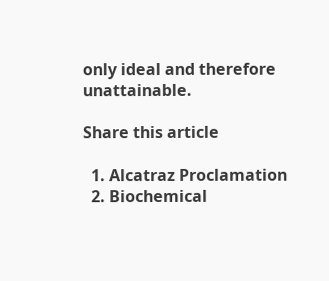only ideal and therefore unattainable.

Share this article

  1. Alcatraz Proclamation
  2. Biochemical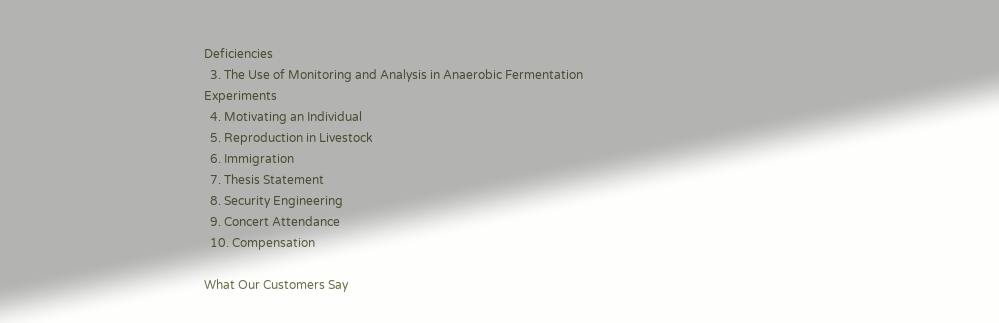Deficiencies
  3. The Use of Monitoring and Analysis in Anaerobic Fermentation Experiments
  4. Motivating an Individual
  5. Reproduction in Livestock
  6. Immigration
  7. Thesis Statement
  8. Security Engineering
  9. Concert Attendance
  10. Compensation

What Our Customers Say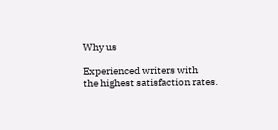Why us

Experienced writers with
the highest satisfaction rates.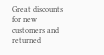Great discounts for new
customers and returned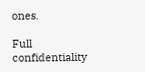ones.

Full confidentiality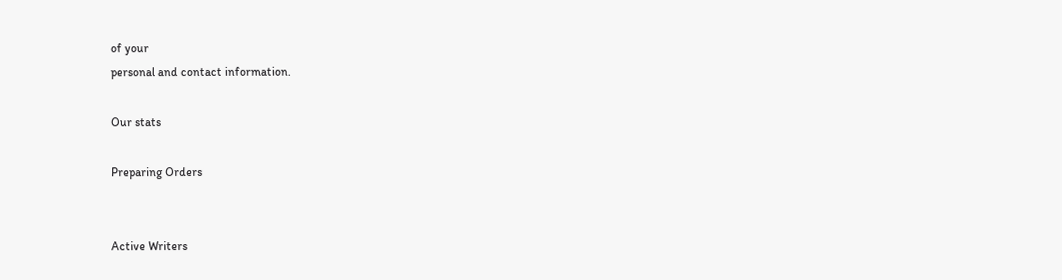of your
personal and contact information.

Our stats

Preparing Orders


Active Writers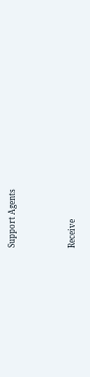Support Agents



Receive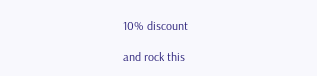10% discount

and rock this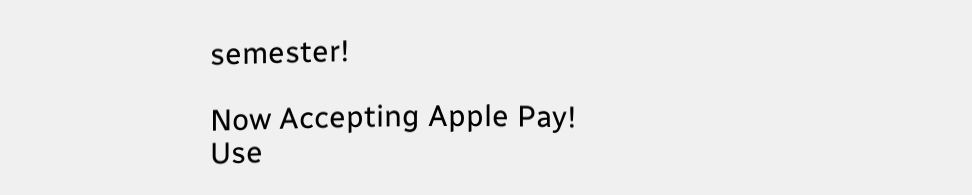semester!

Now Accepting Apple Pay!
Use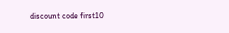discount code first10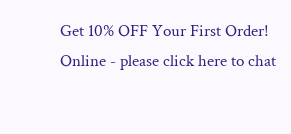Get 10% OFF Your First Order!
Online - please click here to chat